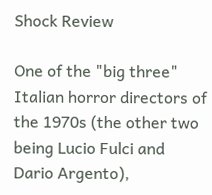Shock Review

One of the "big three" Italian horror directors of the 1970s (the other two being Lucio Fulci and Dario Argento),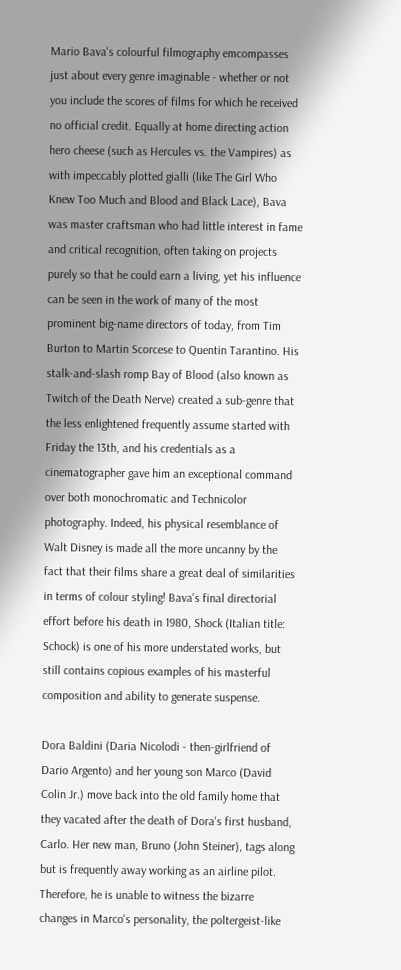Mario Bava's colourful filmography emcompasses just about every genre imaginable - whether or not you include the scores of films for which he received no official credit. Equally at home directing action hero cheese (such as Hercules vs. the Vampires) as with impeccably plotted gialli (like The Girl Who Knew Too Much and Blood and Black Lace), Bava was master craftsman who had little interest in fame and critical recognition, often taking on projects purely so that he could earn a living, yet his influence can be seen in the work of many of the most prominent big-name directors of today, from Tim Burton to Martin Scorcese to Quentin Tarantino. His stalk-and-slash romp Bay of Blood (also known as Twitch of the Death Nerve) created a sub-genre that the less enlightened frequently assume started with Friday the 13th, and his credentials as a cinematographer gave him an exceptional command over both monochromatic and Technicolor photography. Indeed, his physical resemblance of Walt Disney is made all the more uncanny by the fact that their films share a great deal of similarities in terms of colour styling! Bava's final directorial effort before his death in 1980, Shock (Italian title: Schock) is one of his more understated works, but still contains copious examples of his masterful composition and ability to generate suspense.

Dora Baldini (Daria Nicolodi - then-girlfriend of Dario Argento) and her young son Marco (David Colin Jr.) move back into the old family home that they vacated after the death of Dora's first husband, Carlo. Her new man, Bruno (John Steiner), tags along but is frequently away working as an airline pilot. Therefore, he is unable to witness the bizarre changes in Marco's personality, the poltergeist-like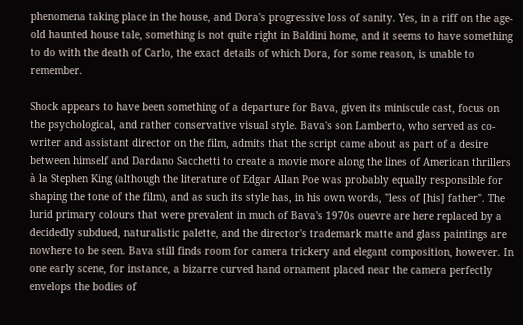phenomena taking place in the house, and Dora's progressive loss of sanity. Yes, in a riff on the age-old haunted house tale, something is not quite right in Baldini home, and it seems to have something to do with the death of Carlo, the exact details of which Dora, for some reason, is unable to remember.

Shock appears to have been something of a departure for Bava, given its miniscule cast, focus on the psychological, and rather conservative visual style. Bava's son Lamberto, who served as co-writer and assistant director on the film, admits that the script came about as part of a desire between himself and Dardano Sacchetti to create a movie more along the lines of American thrillers à la Stephen King (although the literature of Edgar Allan Poe was probably equally responsible for shaping the tone of the film), and as such its style has, in his own words, "less of [his] father". The lurid primary colours that were prevalent in much of Bava's 1970s ouevre are here replaced by a decidedly subdued, naturalistic palette, and the director's trademark matte and glass paintings are nowhere to be seen. Bava still finds room for camera trickery and elegant composition, however. In one early scene, for instance, a bizarre curved hand ornament placed near the camera perfectly envelops the bodies of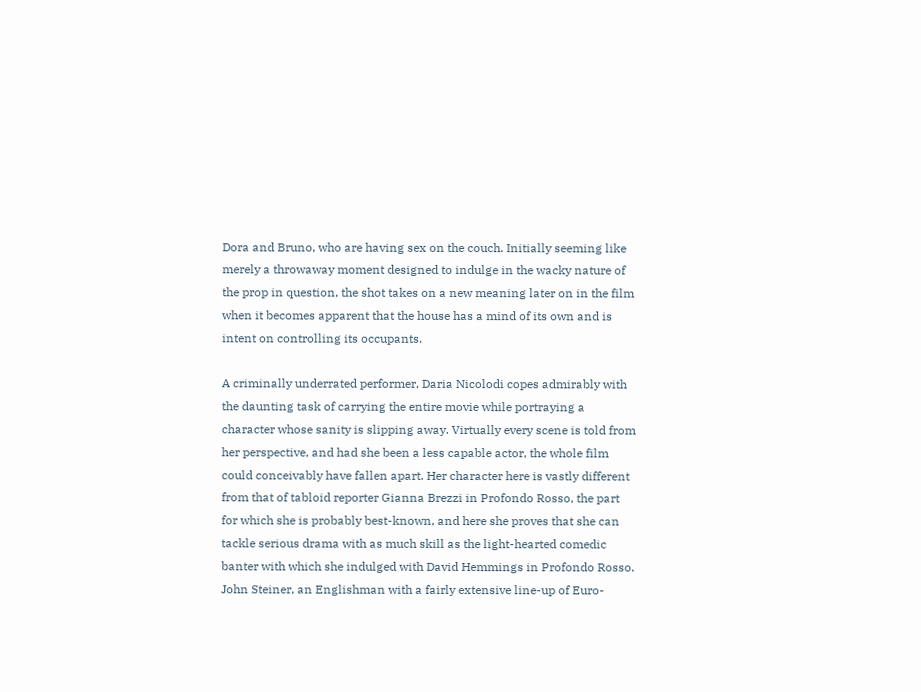Dora and Bruno, who are having sex on the couch. Initially seeming like merely a throwaway moment designed to indulge in the wacky nature of the prop in question, the shot takes on a new meaning later on in the film when it becomes apparent that the house has a mind of its own and is intent on controlling its occupants.

A criminally underrated performer, Daria Nicolodi copes admirably with the daunting task of carrying the entire movie while portraying a character whose sanity is slipping away. Virtually every scene is told from her perspective, and had she been a less capable actor, the whole film could conceivably have fallen apart. Her character here is vastly different from that of tabloid reporter Gianna Brezzi in Profondo Rosso, the part for which she is probably best-known, and here she proves that she can tackle serious drama with as much skill as the light-hearted comedic banter with which she indulged with David Hemmings in Profondo Rosso. John Steiner, an Englishman with a fairly extensive line-up of Euro-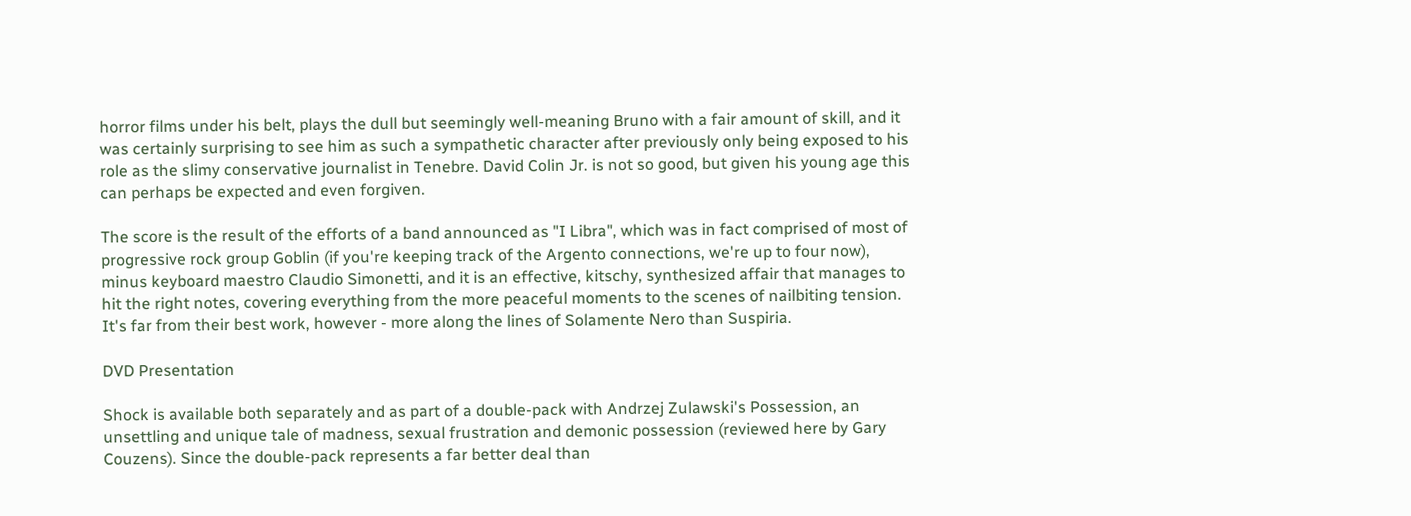horror films under his belt, plays the dull but seemingly well-meaning Bruno with a fair amount of skill, and it was certainly surprising to see him as such a sympathetic character after previously only being exposed to his role as the slimy conservative journalist in Tenebre. David Colin Jr. is not so good, but given his young age this can perhaps be expected and even forgiven.

The score is the result of the efforts of a band announced as "I Libra", which was in fact comprised of most of progressive rock group Goblin (if you're keeping track of the Argento connections, we're up to four now), minus keyboard maestro Claudio Simonetti, and it is an effective, kitschy, synthesized affair that manages to hit the right notes, covering everything from the more peaceful moments to the scenes of nailbiting tension. It's far from their best work, however - more along the lines of Solamente Nero than Suspiria.

DVD Presentation

Shock is available both separately and as part of a double-pack with Andrzej Zulawski's Possession, an unsettling and unique tale of madness, sexual frustration and demonic possession (reviewed here by Gary Couzens). Since the double-pack represents a far better deal than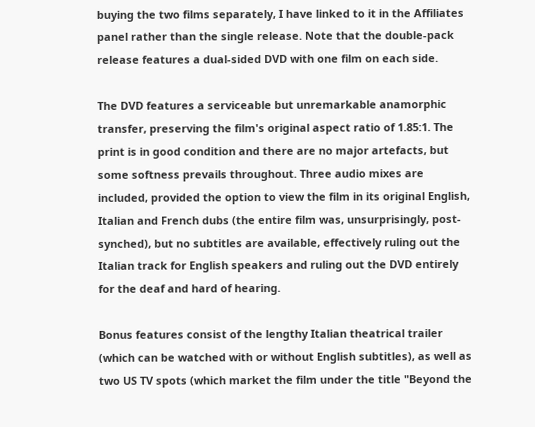buying the two films separately, I have linked to it in the Affiliates panel rather than the single release. Note that the double-pack release features a dual-sided DVD with one film on each side.

The DVD features a serviceable but unremarkable anamorphic transfer, preserving the film's original aspect ratio of 1.85:1. The print is in good condition and there are no major artefacts, but some softness prevails throughout. Three audio mixes are included, provided the option to view the film in its original English, Italian and French dubs (the entire film was, unsurprisingly, post-synched), but no subtitles are available, effectively ruling out the Italian track for English speakers and ruling out the DVD entirely for the deaf and hard of hearing.

Bonus features consist of the lengthy Italian theatrical trailer (which can be watched with or without English subtitles), as well as two US TV spots (which market the film under the title "Beyond the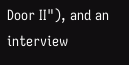Door II"), and an interview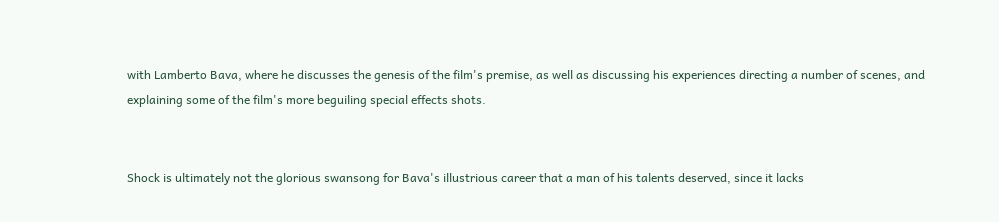with Lamberto Bava, where he discusses the genesis of the film's premise, as well as discussing his experiences directing a number of scenes, and explaining some of the film's more beguiling special effects shots.


Shock is ultimately not the glorious swansong for Bava's illustrious career that a man of his talents deserved, since it lacks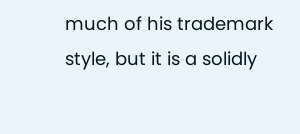much of his trademark style, but it is a solidly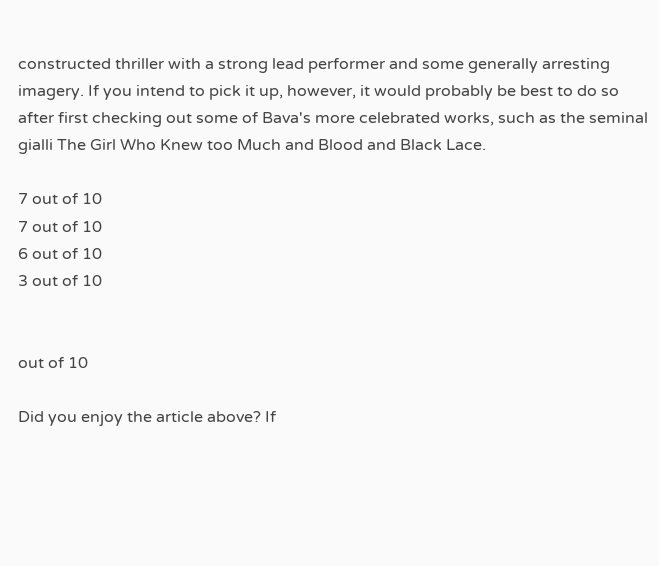constructed thriller with a strong lead performer and some generally arresting imagery. If you intend to pick it up, however, it would probably be best to do so after first checking out some of Bava's more celebrated works, such as the seminal gialli The Girl Who Knew too Much and Blood and Black Lace.

7 out of 10
7 out of 10
6 out of 10
3 out of 10


out of 10

Did you enjoy the article above? If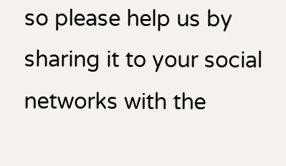so please help us by sharing it to your social networks with the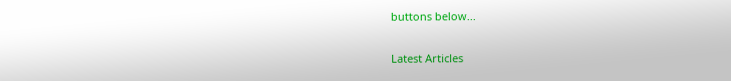buttons below...


Latest Articles